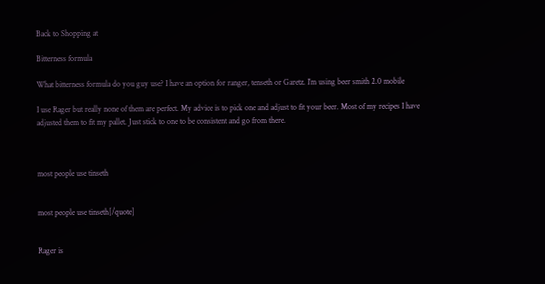Back to Shopping at

Bitterness formula

What bitterness formula do you guy use? I have an option for ranger, tenseth or Garetz. I’m using beer smith 2.0 mobile

I use Rager but really none of them are perfect. My advice is to pick one and adjust to fit your beer. Most of my recipes I have adjusted them to fit my pallet. Just stick to one to be consistent and go from there.



most people use tinseth


most people use tinseth[/quote]


Rager is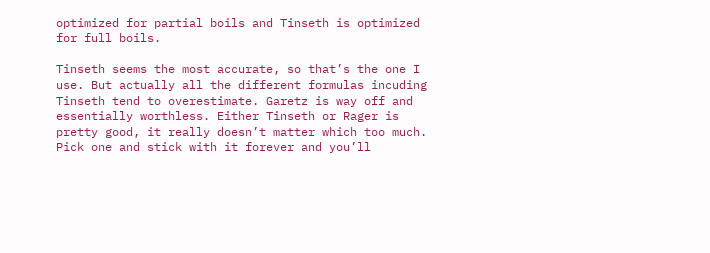optimized for partial boils and Tinseth is optimized for full boils.

Tinseth seems the most accurate, so that’s the one I use. But actually all the different formulas incuding Tinseth tend to overestimate. Garetz is way off and essentially worthless. Either Tinseth or Rager is pretty good, it really doesn’t matter which too much. Pick one and stick with it forever and you’ll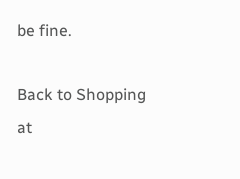be fine.

Back to Shopping at